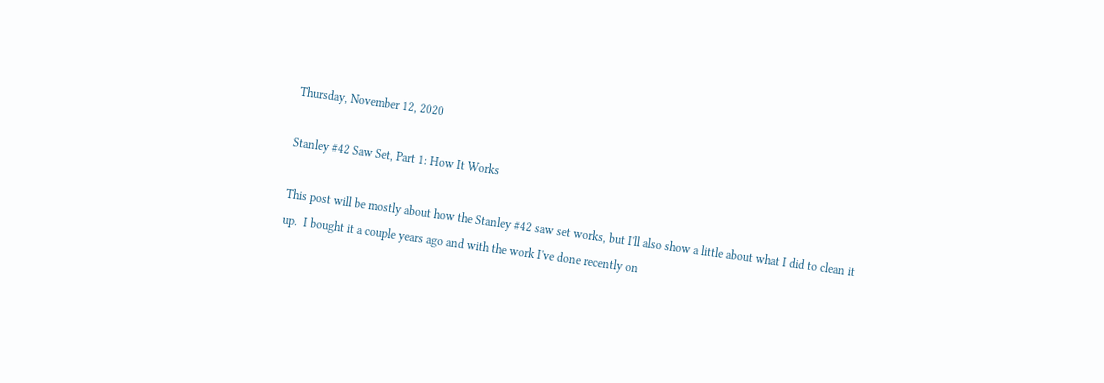Thursday, November 12, 2020

Stanley #42 Saw Set, Part 1: How It Works

This post will be mostly about how the Stanley #42 saw set works, but I'll also show a little about what I did to clean it up.  I bought it a couple years ago and with the work I've done recently on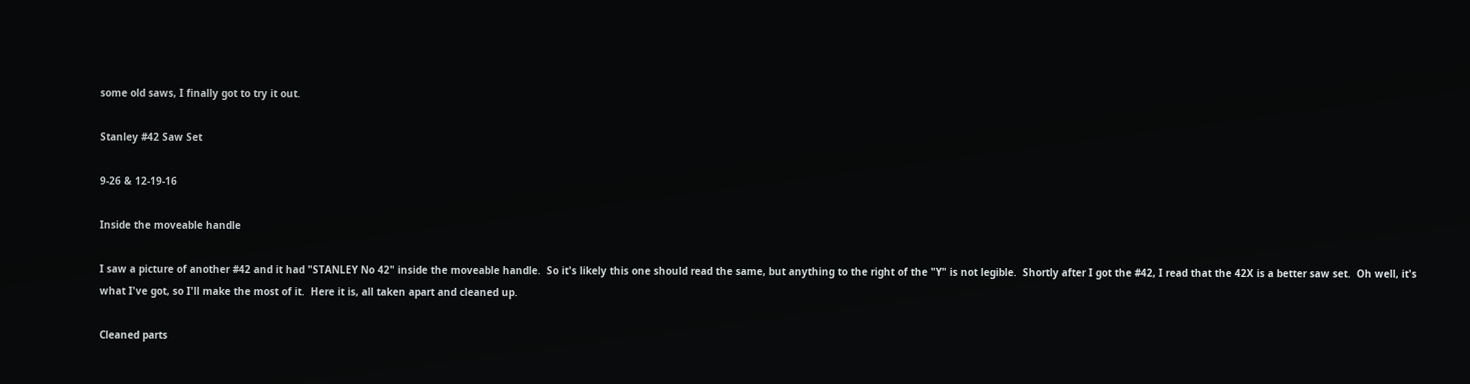some old saws, I finally got to try it out.

Stanley #42 Saw Set

9-26 & 12-19-16

Inside the moveable handle

I saw a picture of another #42 and it had "STANLEY No 42" inside the moveable handle.  So it's likely this one should read the same, but anything to the right of the "Y" is not legible.  Shortly after I got the #42, I read that the 42X is a better saw set.  Oh well, it's what I've got, so I'll make the most of it.  Here it is, all taken apart and cleaned up.

Cleaned parts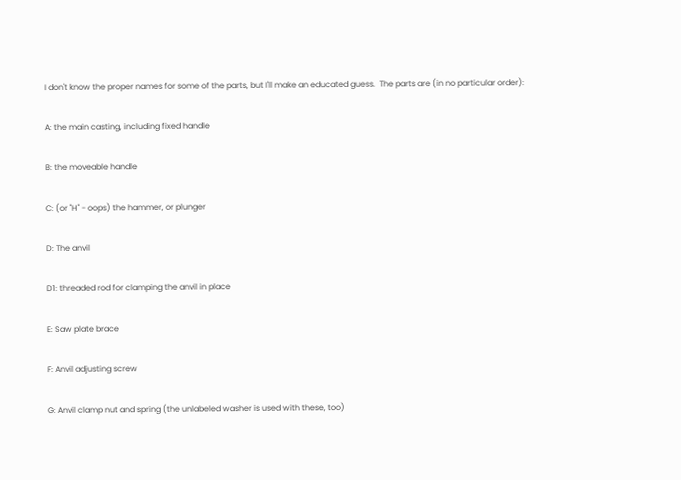I don't know the proper names for some of the parts, but I'll make an educated guess.  The parts are (in no particular order):

A: the main casting, including fixed handle

B: the moveable handle

C: (or "H" - oops) the hammer, or plunger

D: The anvil

D1: threaded rod for clamping the anvil in place

E: Saw plate brace

F: Anvil adjusting screw

G: Anvil clamp nut and spring (the unlabeled washer is used with these, too)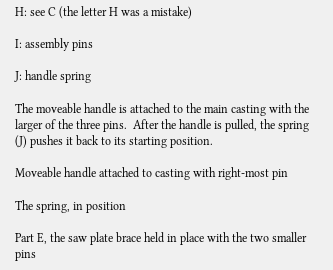H: see C (the letter H was a mistake)

I: assembly pins

J: handle spring

The moveable handle is attached to the main casting with the larger of the three pins.  After the handle is pulled, the spring (J) pushes it back to its starting position.

Moveable handle attached to casting with right-most pin

The spring, in position

Part E, the saw plate brace held in place with the two smaller pins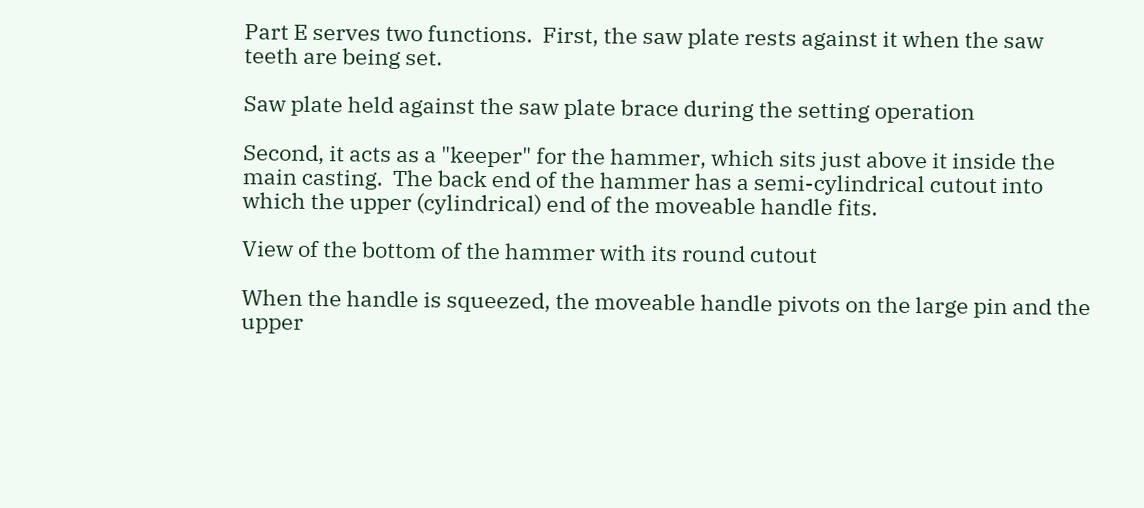Part E serves two functions.  First, the saw plate rests against it when the saw teeth are being set.

Saw plate held against the saw plate brace during the setting operation

Second, it acts as a "keeper" for the hammer, which sits just above it inside the main casting.  The back end of the hammer has a semi-cylindrical cutout into which the upper (cylindrical) end of the moveable handle fits.

View of the bottom of the hammer with its round cutout

When the handle is squeezed, the moveable handle pivots on the large pin and the upper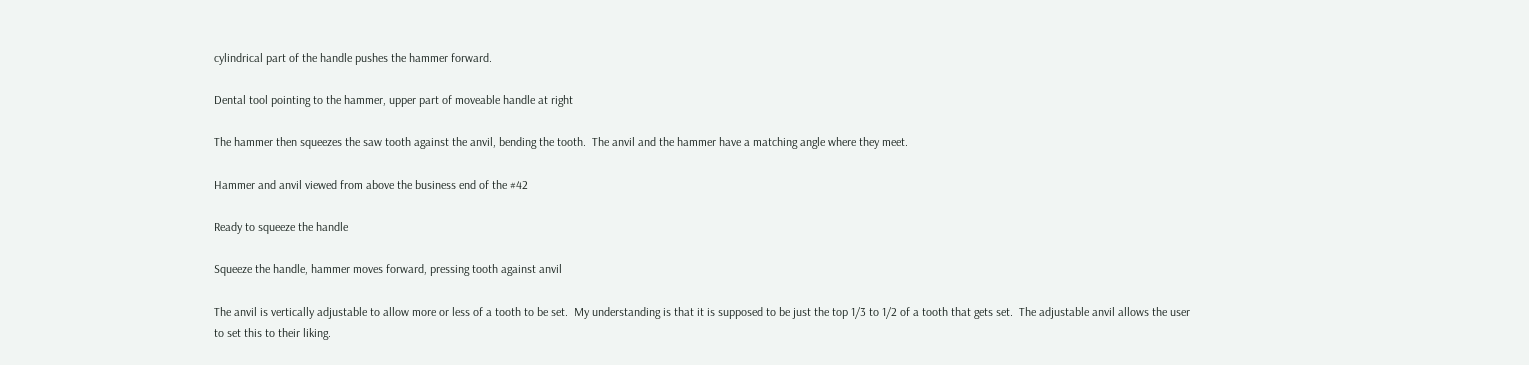cylindrical part of the handle pushes the hammer forward.

Dental tool pointing to the hammer, upper part of moveable handle at right

The hammer then squeezes the saw tooth against the anvil, bending the tooth.  The anvil and the hammer have a matching angle where they meet.

Hammer and anvil viewed from above the business end of the #42

Ready to squeeze the handle

Squeeze the handle, hammer moves forward, pressing tooth against anvil

The anvil is vertically adjustable to allow more or less of a tooth to be set.  My understanding is that it is supposed to be just the top 1/3 to 1/2 of a tooth that gets set.  The adjustable anvil allows the user to set this to their liking.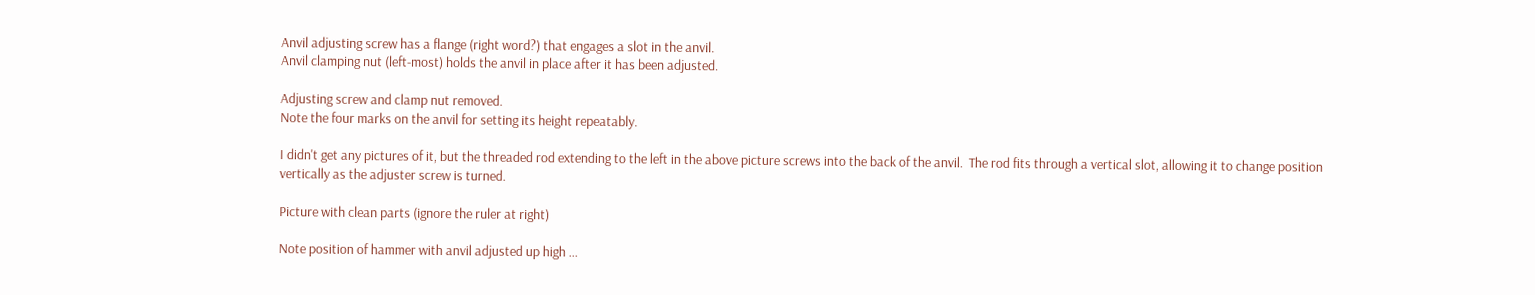Anvil adjusting screw has a flange (right word?) that engages a slot in the anvil.
Anvil clamping nut (left-most) holds the anvil in place after it has been adjusted.

Adjusting screw and clamp nut removed.
Note the four marks on the anvil for setting its height repeatably.

I didn't get any pictures of it, but the threaded rod extending to the left in the above picture screws into the back of the anvil.  The rod fits through a vertical slot, allowing it to change position vertically as the adjuster screw is turned.

Picture with clean parts (ignore the ruler at right)

Note position of hammer with anvil adjusted up high ...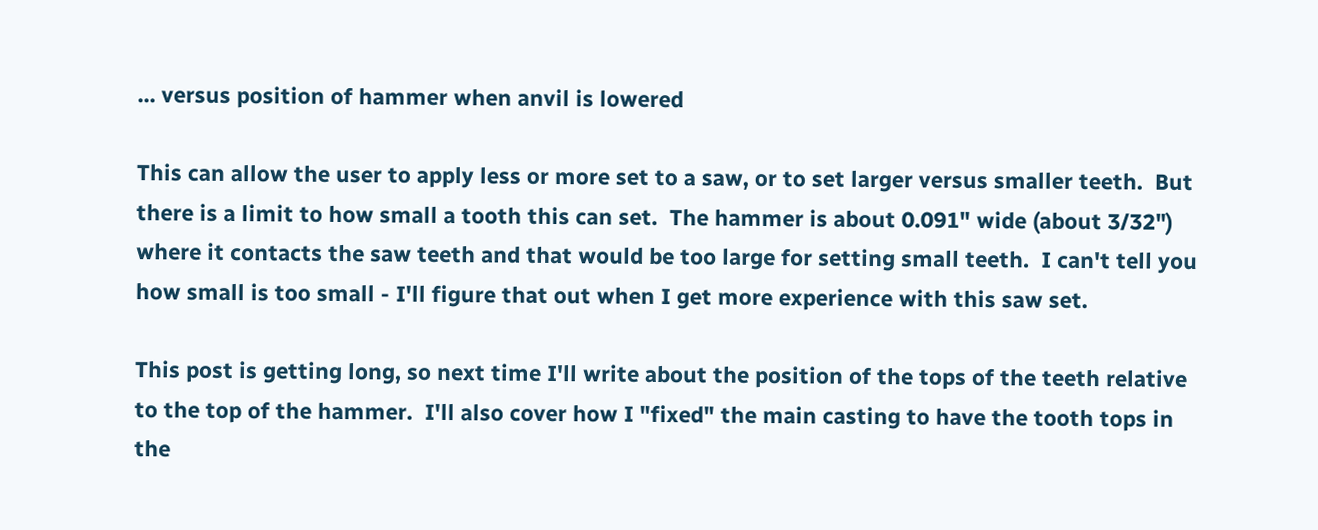... versus position of hammer when anvil is lowered

This can allow the user to apply less or more set to a saw, or to set larger versus smaller teeth.  But there is a limit to how small a tooth this can set.  The hammer is about 0.091" wide (about 3/32") where it contacts the saw teeth and that would be too large for setting small teeth.  I can't tell you how small is too small - I'll figure that out when I get more experience with this saw set.

This post is getting long, so next time I'll write about the position of the tops of the teeth relative to the top of the hammer.  I'll also cover how I "fixed" the main casting to have the tooth tops in the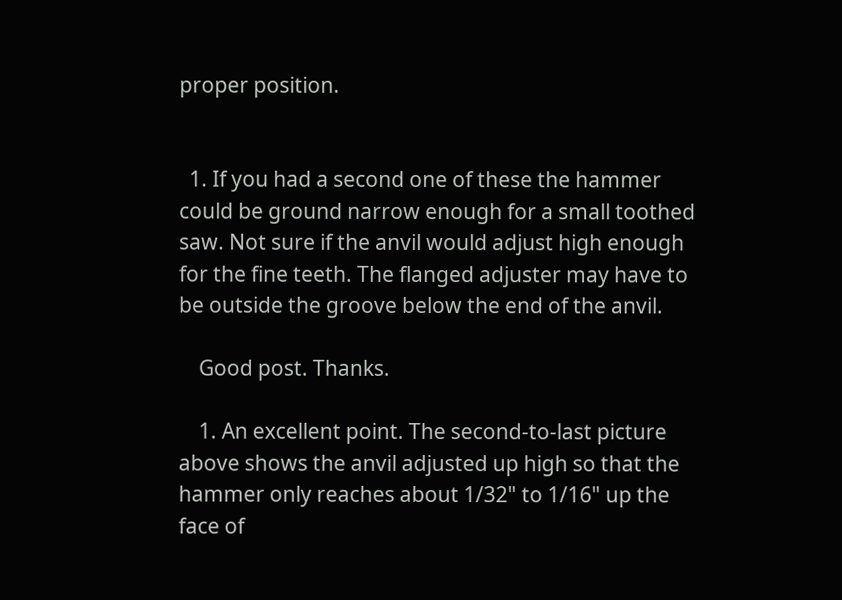proper position.


  1. If you had a second one of these the hammer could be ground narrow enough for a small toothed saw. Not sure if the anvil would adjust high enough for the fine teeth. The flanged adjuster may have to be outside the groove below the end of the anvil.

    Good post. Thanks.

    1. An excellent point. The second-to-last picture above shows the anvil adjusted up high so that the hammer only reaches about 1/32" to 1/16" up the face of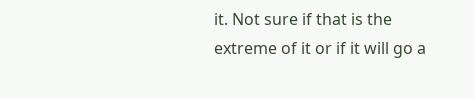it. Not sure if that is the extreme of it or if it will go a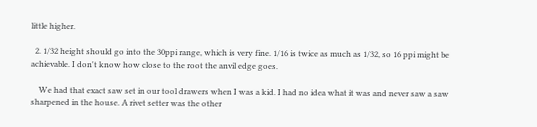little higher.

  2. 1/32 height should go into the 30ppi range, which is very fine. 1/16 is twice as much as 1/32, so 16 ppi might be achievable. I don't know how close to the root the anvil edge goes.

    We had that exact saw set in our tool drawers when I was a kid. I had no idea what it was and never saw a saw sharpened in the house. A rivet setter was the other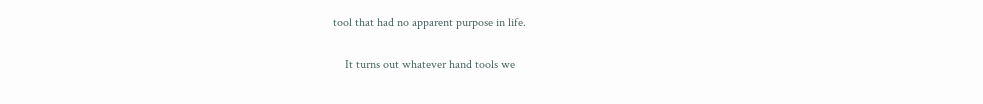tool that had no apparent purpose in life.

    It turns out whatever hand tools we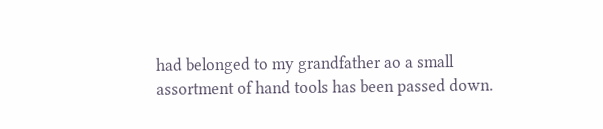had belonged to my grandfather ao a small assortment of hand tools has been passed down.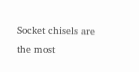Socket chisels are the most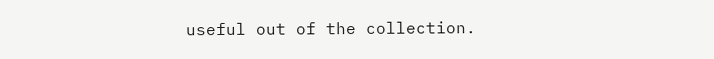useful out of the collection.